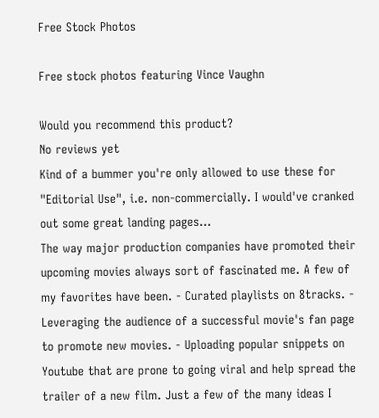Free Stock Photos

Free stock photos featuring Vince Vaughn

Would you recommend this product?
No reviews yet
Kind of a bummer you're only allowed to use these for "Editorial Use", i.e. non-commercially. I would've cranked out some great landing pages...
The way major production companies have promoted their upcoming movies always sort of fascinated me. A few of my favorites have been. - Curated playlists on 8tracks. - Leveraging the audience of a successful movie's fan page to promote new movies. - Uploading popular snippets on Youtube that are prone to going viral and help spread the trailer of a new film. Just a few of the many ideas I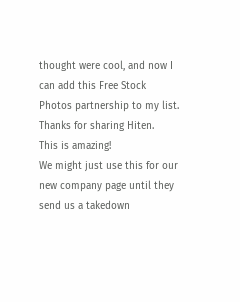thought were cool, and now I can add this Free Stock Photos partnership to my list. Thanks for sharing Hiten.
This is amazing!
We might just use this for our new company page until they send us a takedown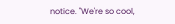notice. "We're so cool,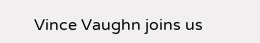Vince Vaughn joins us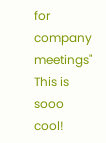for company meetings"
This is sooo cool!